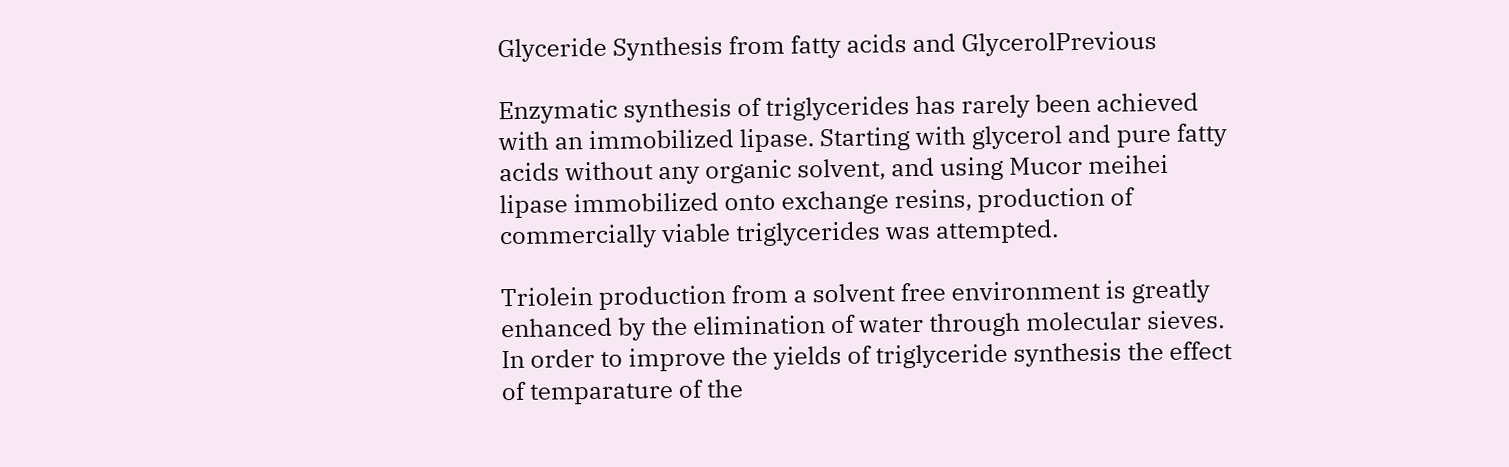Glyceride Synthesis from fatty acids and GlycerolPrevious

Enzymatic synthesis of triglycerides has rarely been achieved with an immobilized lipase. Starting with glycerol and pure fatty acids without any organic solvent, and using Mucor meihei lipase immobilized onto exchange resins, production of commercially viable triglycerides was attempted.

Triolein production from a solvent free environment is greatly enhanced by the elimination of water through molecular sieves. In order to improve the yields of triglyceride synthesis the effect of temparature of the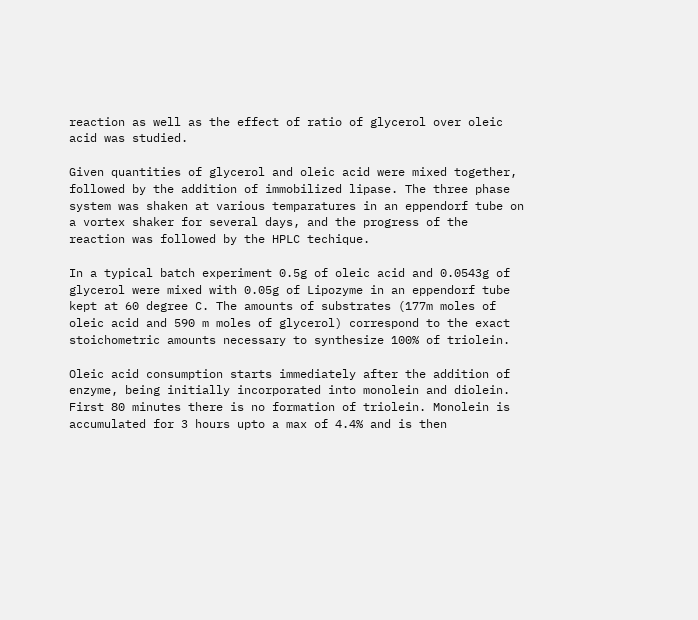reaction as well as the effect of ratio of glycerol over oleic acid was studied.

Given quantities of glycerol and oleic acid were mixed together, followed by the addition of immobilized lipase. The three phase system was shaken at various temparatures in an eppendorf tube on a vortex shaker for several days, and the progress of the reaction was followed by the HPLC techique.

In a typical batch experiment 0.5g of oleic acid and 0.0543g of glycerol were mixed with 0.05g of Lipozyme in an eppendorf tube kept at 60 degree C. The amounts of substrates (177m moles of oleic acid and 590 m moles of glycerol) correspond to the exact stoichometric amounts necessary to synthesize 100% of triolein.

Oleic acid consumption starts immediately after the addition of enzyme, being initially incorporated into monolein and diolein. First 80 minutes there is no formation of triolein. Monolein is accumulated for 3 hours upto a max of 4.4% and is then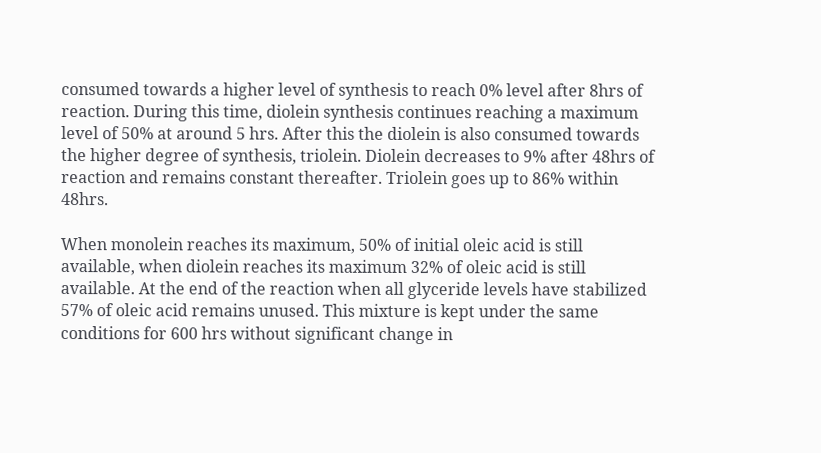consumed towards a higher level of synthesis to reach 0% level after 8hrs of reaction. During this time, diolein synthesis continues reaching a maximum level of 50% at around 5 hrs. After this the diolein is also consumed towards the higher degree of synthesis, triolein. Diolein decreases to 9% after 48hrs of reaction and remains constant thereafter. Triolein goes up to 86% within 48hrs.

When monolein reaches its maximum, 50% of initial oleic acid is still available, when diolein reaches its maximum 32% of oleic acid is still available. At the end of the reaction when all glyceride levels have stabilized 57% of oleic acid remains unused. This mixture is kept under the same conditions for 600 hrs without significant change in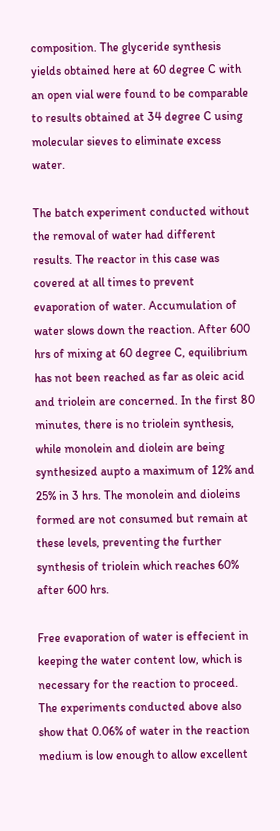composition. The glyceride synthesis yields obtained here at 60 degree C with an open vial were found to be comparable to results obtained at 34 degree C using molecular sieves to eliminate excess water.

The batch experiment conducted without the removal of water had different results. The reactor in this case was covered at all times to prevent evaporation of water. Accumulation of water slows down the reaction. After 600 hrs of mixing at 60 degree C, equilibrium has not been reached as far as oleic acid and triolein are concerned. In the first 80 minutes, there is no triolein synthesis, while monolein and diolein are being synthesized aupto a maximum of 12% and 25% in 3 hrs. The monolein and dioleins formed are not consumed but remain at these levels, preventing the further synthesis of triolein which reaches 60% after 600 hrs.

Free evaporation of water is effecient in keeping the water content low, which is necessary for the reaction to proceed. The experiments conducted above also show that 0.06% of water in the reaction medium is low enough to allow excellent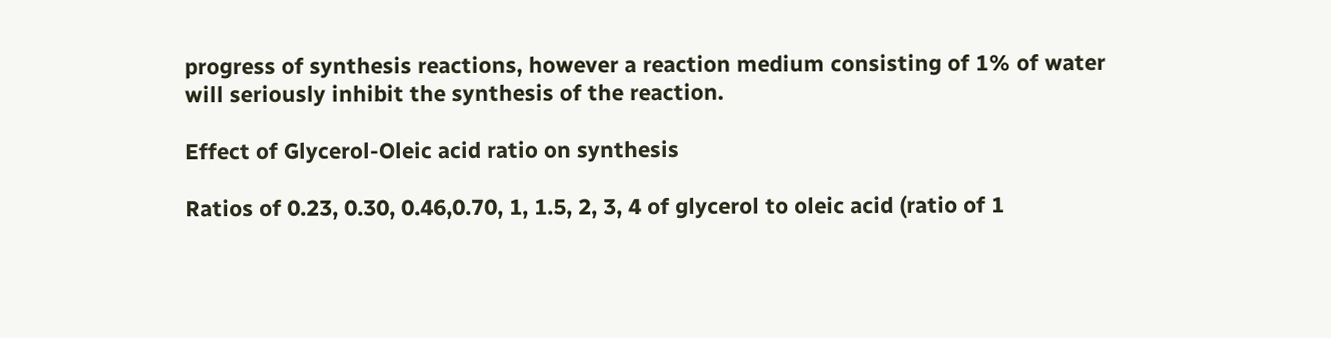progress of synthesis reactions, however a reaction medium consisting of 1% of water will seriously inhibit the synthesis of the reaction.

Effect of Glycerol-Oleic acid ratio on synthesis

Ratios of 0.23, 0.30, 0.46,0.70, 1, 1.5, 2, 3, 4 of glycerol to oleic acid (ratio of 1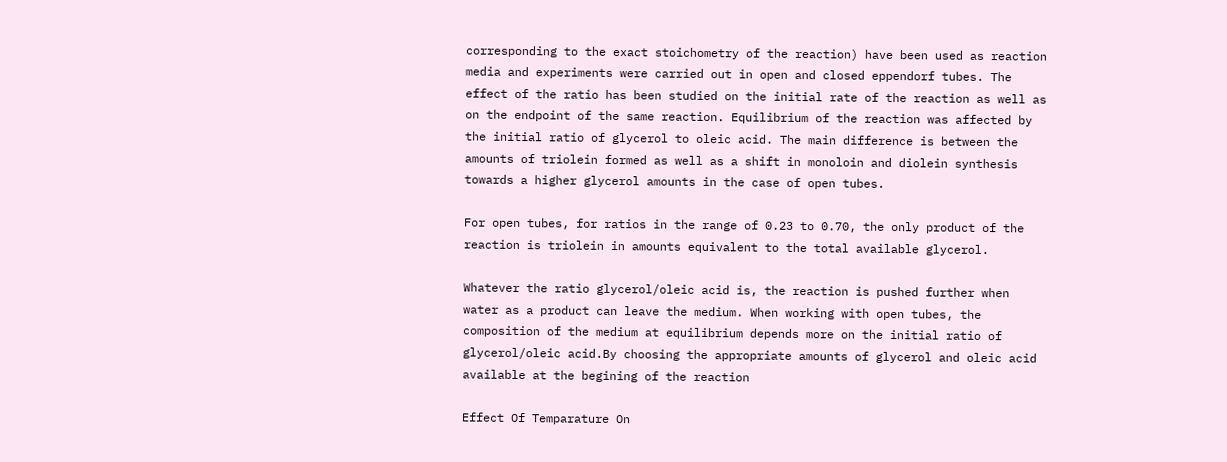corresponding to the exact stoichometry of the reaction) have been used as reaction media and experiments were carried out in open and closed eppendorf tubes. The effect of the ratio has been studied on the initial rate of the reaction as well as on the endpoint of the same reaction. Equilibrium of the reaction was affected by the initial ratio of glycerol to oleic acid. The main difference is between the amounts of triolein formed as well as a shift in monoloin and diolein synthesis towards a higher glycerol amounts in the case of open tubes.

For open tubes, for ratios in the range of 0.23 to 0.70, the only product of the reaction is triolein in amounts equivalent to the total available glycerol.

Whatever the ratio glycerol/oleic acid is, the reaction is pushed further when water as a product can leave the medium. When working with open tubes, the composition of the medium at equilibrium depends more on the initial ratio of glycerol/oleic acid.By choosing the appropriate amounts of glycerol and oleic acid available at the begining of the reaction

Effect Of Temparature On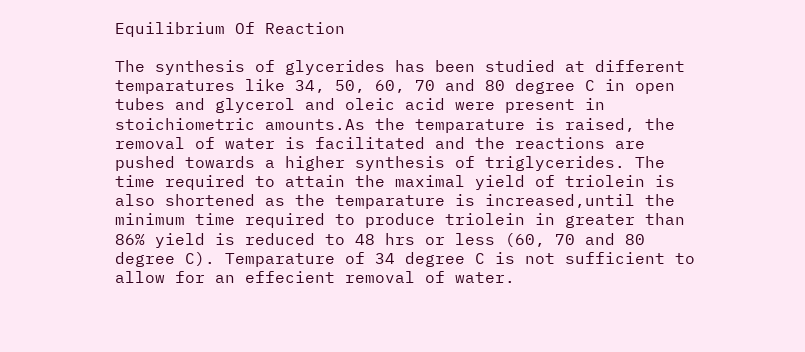Equilibrium Of Reaction

The synthesis of glycerides has been studied at different temparatures like 34, 50, 60, 70 and 80 degree C in open tubes and glycerol and oleic acid were present in stoichiometric amounts.As the temparature is raised, the removal of water is facilitated and the reactions are pushed towards a higher synthesis of triglycerides. The time required to attain the maximal yield of triolein is also shortened as the temparature is increased,until the minimum time required to produce triolein in greater than 86% yield is reduced to 48 hrs or less (60, 70 and 80 degree C). Temparature of 34 degree C is not sufficient to allow for an effecient removal of water.